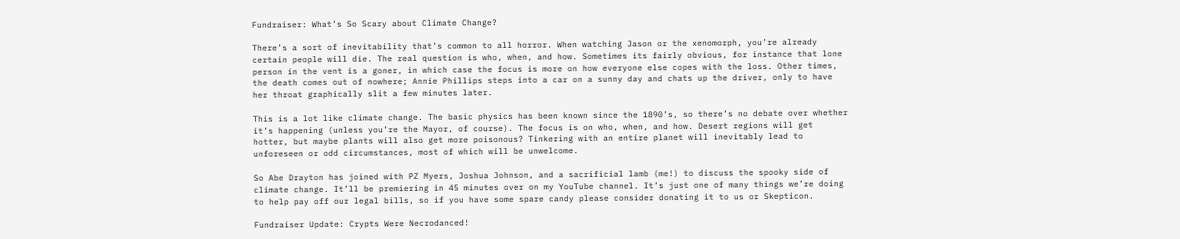Fundraiser: What’s So Scary about Climate Change?

There’s a sort of inevitability that’s common to all horror. When watching Jason or the xenomorph, you’re already certain people will die. The real question is who, when, and how. Sometimes its fairly obvious, for instance that lone person in the vent is a goner, in which case the focus is more on how everyone else copes with the loss. Other times, the death comes out of nowhere; Annie Phillips steps into a car on a sunny day and chats up the driver, only to have her throat graphically slit a few minutes later.

This is a lot like climate change. The basic physics has been known since the 1890’s, so there’s no debate over whether it’s happening (unless you’re the Mayor, of course). The focus is on who, when, and how. Desert regions will get hotter, but maybe plants will also get more poisonous? Tinkering with an entire planet will inevitably lead to unforeseen or odd circumstances, most of which will be unwelcome.

So Abe Drayton has joined with PZ Myers, Joshua Johnson, and a sacrificial lamb (me!) to discuss the spooky side of climate change. It’ll be premiering in 45 minutes over on my YouTube channel. It’s just one of many things we’re doing to help pay off our legal bills, so if you have some spare candy please consider donating it to us or Skepticon.

Fundraiser Update: Crypts Were Necrodanced!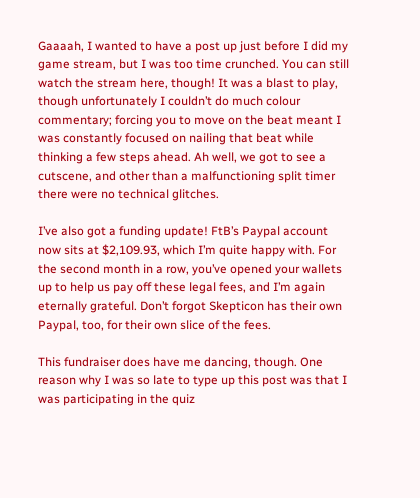Gaaaah, I wanted to have a post up just before I did my game stream, but I was too time crunched. You can still watch the stream here, though! It was a blast to play, though unfortunately I couldn’t do much colour commentary; forcing you to move on the beat meant I was constantly focused on nailing that beat while thinking a few steps ahead. Ah well, we got to see a cutscene, and other than a malfunctioning split timer there were no technical glitches.

I’ve also got a funding update! FtB’s Paypal account now sits at $2,109.93, which I’m quite happy with. For the second month in a row, you’ve opened your wallets up to help us pay off these legal fees, and I’m again eternally grateful. Don’t forgot Skepticon has their own Paypal, too, for their own slice of the fees.

This fundraiser does have me dancing, though. One reason why I was so late to type up this post was that I was participating in the quiz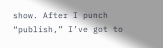show. After I punch “publish,” I’ve got to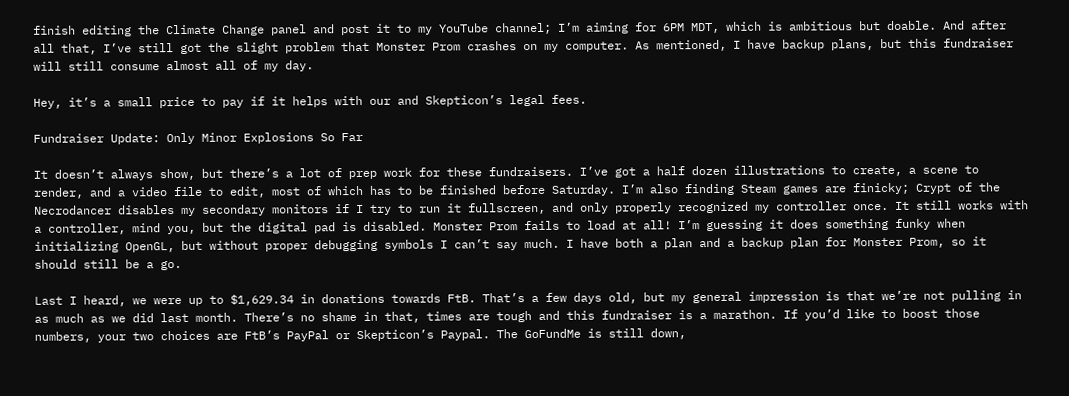finish editing the Climate Change panel and post it to my YouTube channel; I’m aiming for 6PM MDT, which is ambitious but doable. And after all that, I’ve still got the slight problem that Monster Prom crashes on my computer. As mentioned, I have backup plans, but this fundraiser will still consume almost all of my day.

Hey, it’s a small price to pay if it helps with our and Skepticon’s legal fees.

Fundraiser Update: Only Minor Explosions So Far

It doesn’t always show, but there’s a lot of prep work for these fundraisers. I’ve got a half dozen illustrations to create, a scene to render, and a video file to edit, most of which has to be finished before Saturday. I’m also finding Steam games are finicky; Crypt of the Necrodancer disables my secondary monitors if I try to run it fullscreen, and only properly recognized my controller once. It still works with a controller, mind you, but the digital pad is disabled. Monster Prom fails to load at all! I’m guessing it does something funky when initializing OpenGL, but without proper debugging symbols I can’t say much. I have both a plan and a backup plan for Monster Prom, so it should still be a go.

Last I heard, we were up to $1,629.34 in donations towards FtB. That’s a few days old, but my general impression is that we’re not pulling in as much as we did last month. There’s no shame in that, times are tough and this fundraiser is a marathon. If you’d like to boost those numbers, your two choices are FtB’s PayPal or Skepticon’s Paypal. The GoFundMe is still down,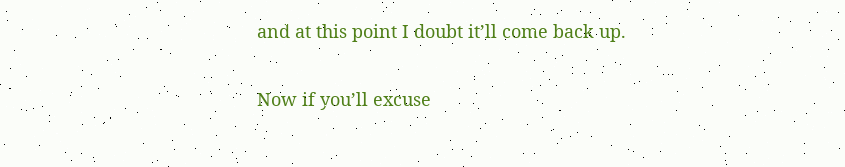and at this point I doubt it’ll come back up.

Now if you’ll excuse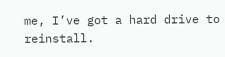me, I’ve got a hard drive to reinstall.